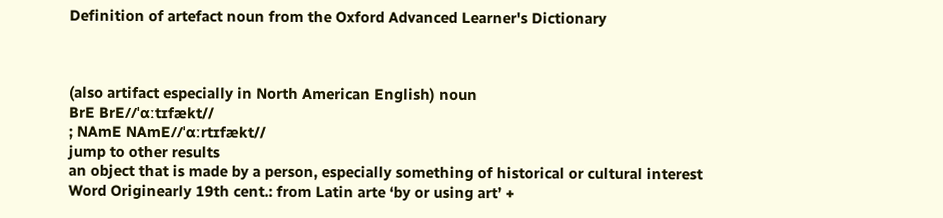Definition of artefact noun from the Oxford Advanced Learner's Dictionary



(also artifact especially in North American English) noun
BrE BrE//ˈɑːtɪfækt//
; NAmE NAmE//ˈɑːrtɪfækt//
jump to other results
an object that is made by a person, especially something of historical or cultural interest Word Originearly 19th cent.: from Latin arte ‘by or using art’ +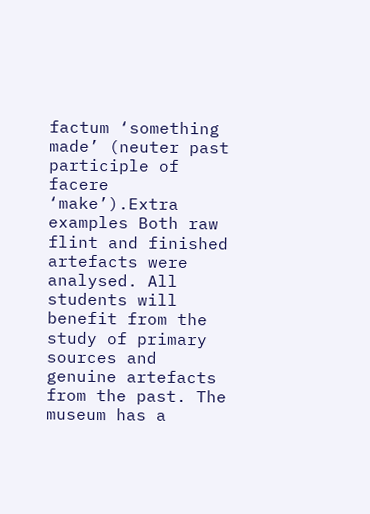factum ‘something made’ (neuter past participle of facere ‘make’).Extra examples Both raw flint and finished artefacts were analysed. All students will benefit from the study of primary sources and genuine artefacts from the past. The museum has a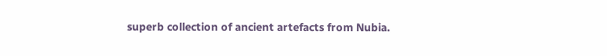superb collection of ancient artefacts from Nubia.